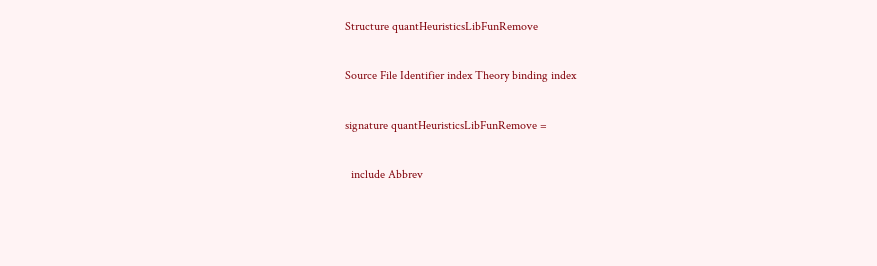Structure quantHeuristicsLibFunRemove

Source File Identifier index Theory binding index

signature quantHeuristicsLibFunRemove =

  include Abbrev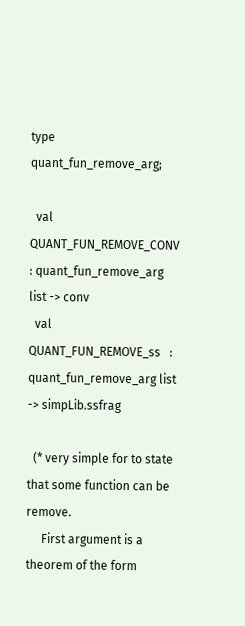type quant_fun_remove_arg;

  val QUANT_FUN_REMOVE_CONV : quant_fun_remove_arg list -> conv
  val QUANT_FUN_REMOVE_ss   : quant_fun_remove_arg list -> simpLib.ssfrag

  (* very simple for to state that some function can be remove.
     First argument is a theorem of the form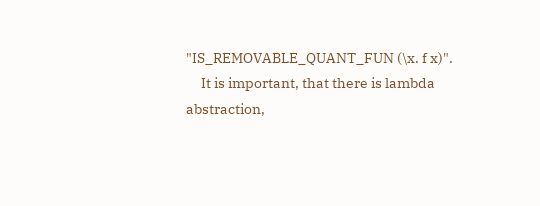"IS_REMOVABLE_QUANT_FUN (\x. f x)".
     It is important, that there is lambda abstraction,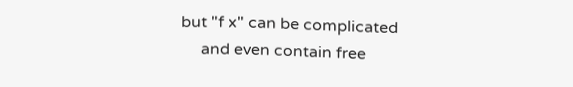but "f x" can be complicated
     and even contain free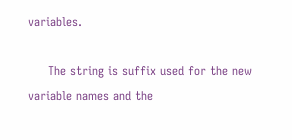variables.

     The string is suffix used for the new variable names and the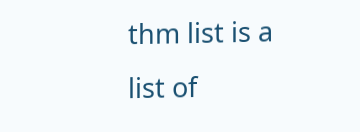thm list is a list of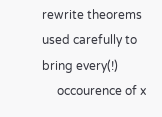rewrite theorems used carefully to bring every(!)
     occourence of x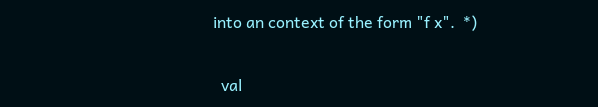into an context of the form "f x".  *)

  val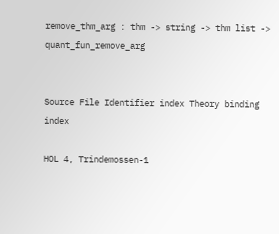remove_thm_arg : thm -> string -> thm list -> quant_fun_remove_arg


Source File Identifier index Theory binding index

HOL 4, Trindemossen-1